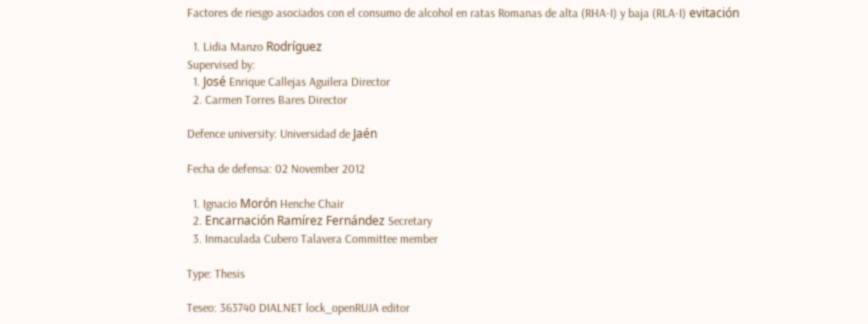Factores de riesgo asociados con el consumo de alcohol en ratas Romanas de alta (RHA-I) y baja (RLA-I) evitación

  1. Lidia Manzo Rodríguez
Supervised by:
  1. José Enrique Callejas Aguilera Director
  2. Carmen Torres Bares Director

Defence university: Universidad de Jaén

Fecha de defensa: 02 November 2012

  1. Ignacio Morón Henche Chair
  2. Encarnación Ramírez Fernández Secretary
  3. Inmaculada Cubero Talavera Committee member

Type: Thesis

Teseo: 363740 DIALNET lock_openRUJA editor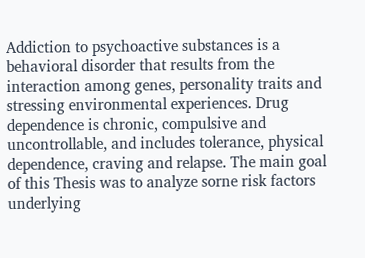Addiction to psychoactive substances is a behavioral disorder that results from the interaction among genes, personality traits and stressing environmental experiences. Drug dependence is chronic, compulsive and uncontrollable, and includes tolerance, physical dependence, craving and relapse. The main goal of this Thesis was to analyze sorne risk factors underlying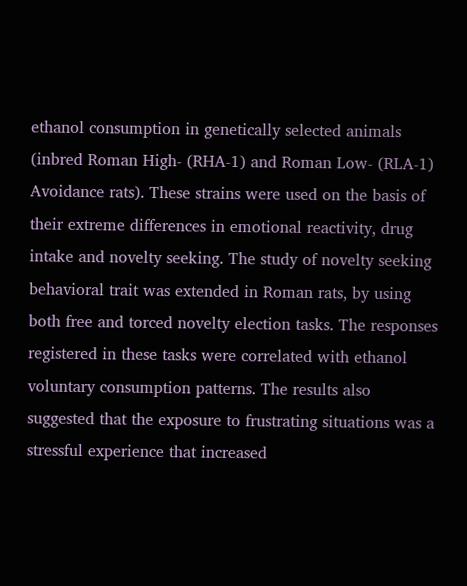ethanol consumption in genetically selected animals (inbred Roman High- (RHA-1) and Roman Low- (RLA-1) Avoidance rats). These strains were used on the basis of their extreme differences in emotional reactivity, drug intake and novelty seeking. The study of novelty seeking behavioral trait was extended in Roman rats, by using both free and torced novelty election tasks. The responses registered in these tasks were correlated with ethanol voluntary consumption patterns. The results also suggested that the exposure to frustrating situations was a stressful experience that increased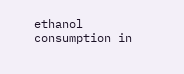ethanol consumption in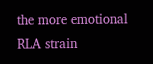the more emotional RLA strain